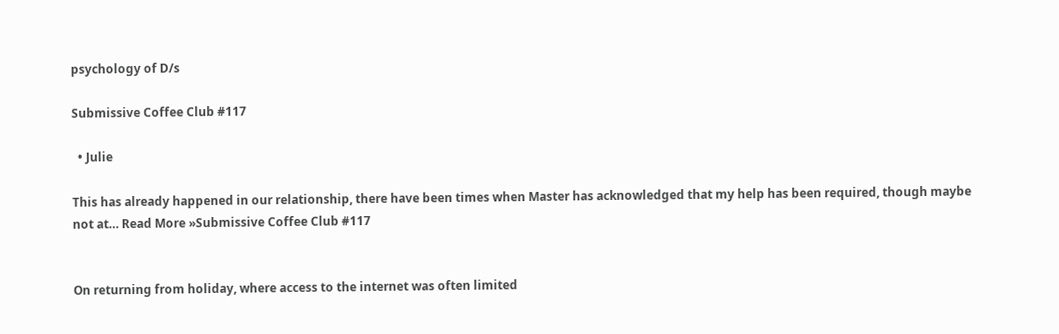psychology of D/s

Submissive Coffee Club #117

  • Julie

This has already happened in our relationship, there have been times when Master has acknowledged that my help has been required, though maybe not at… Read More »Submissive Coffee Club #117


On returning from holiday, where access to the internet was often limited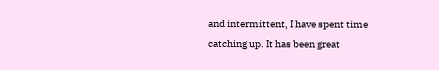and intermittent, I have spent time catching up. It has been great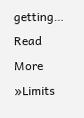getting… Read More »Limits